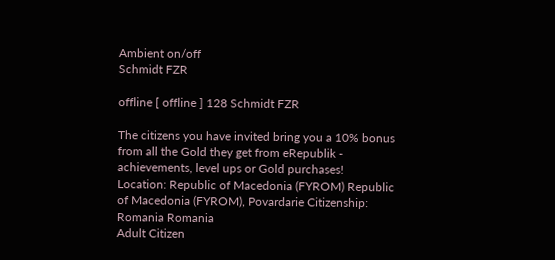Ambient on/off
Schmidt FZR

offline [ offline ] 128 Schmidt FZR

The citizens you have invited bring you a 10% bonus from all the Gold they get from eRepublik - achievements, level ups or Gold purchases!
Location: Republic of Macedonia (FYROM) Republic of Macedonia (FYROM), Povardarie Citizenship: Romania Romania
Adult Citizen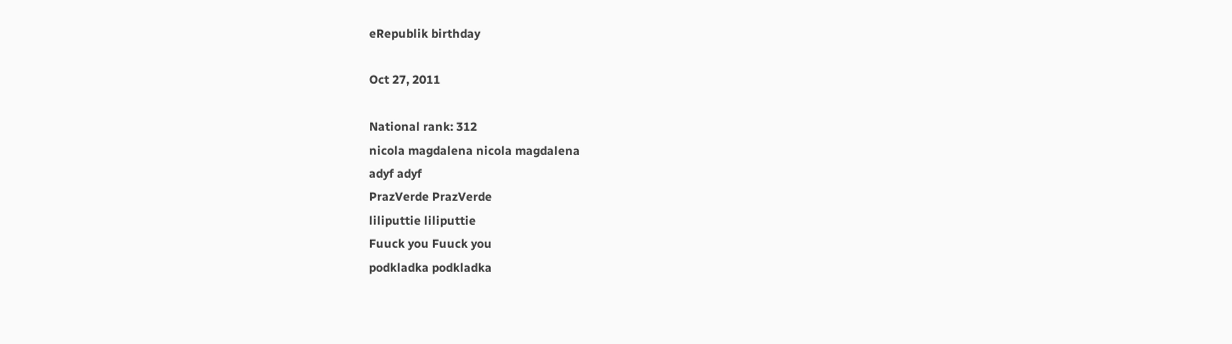eRepublik birthday

Oct 27, 2011

National rank: 312
nicola magdalena nicola magdalena
adyf adyf
PrazVerde PrazVerde
liliputtie liliputtie
Fuuck you Fuuck you
podkladka podkladka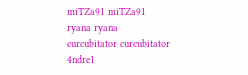miTZa91 miTZa91
ryana ryana
curcubitator curcubitator
4ndre1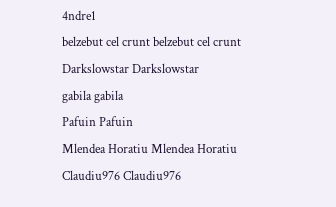4ndre1
belzebut cel crunt belzebut cel crunt
Darkslowstar Darkslowstar
gabila gabila
Pafuin Pafuin
Mlendea Horatiu Mlendea Horatiu
Claudiu976 Claudiu976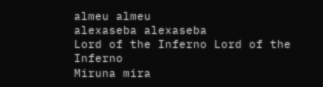almeu almeu
alexaseba alexaseba
Lord of the Inferno Lord of the Inferno
Miruna mira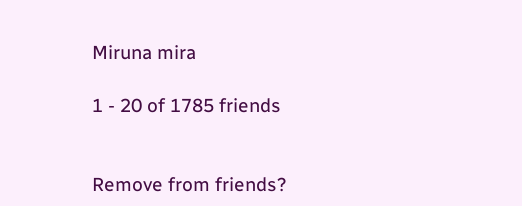Miruna mira

1 - 20 of 1785 friends


Remove from friends?